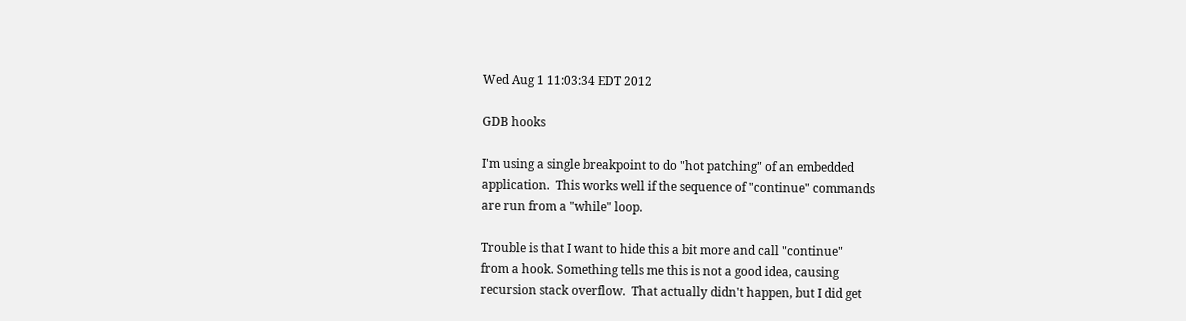Wed Aug 1 11:03:34 EDT 2012

GDB hooks

I'm using a single breakpoint to do "hot patching" of an embedded
application.  This works well if the sequence of "continue" commands
are run from a "while" loop.

Trouble is that I want to hide this a bit more and call "continue"
from a hook. Something tells me this is not a good idea, causing
recursion stack overflow.  That actually didn't happen, but I did get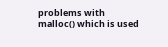problems with malloc() which is used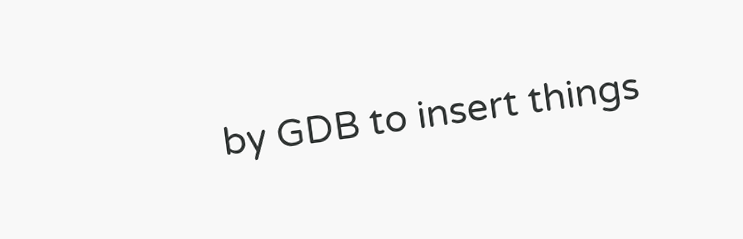by GDB to insert things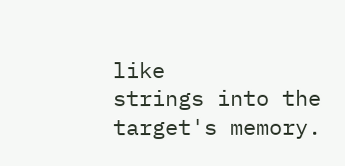like
strings into the target's memory.